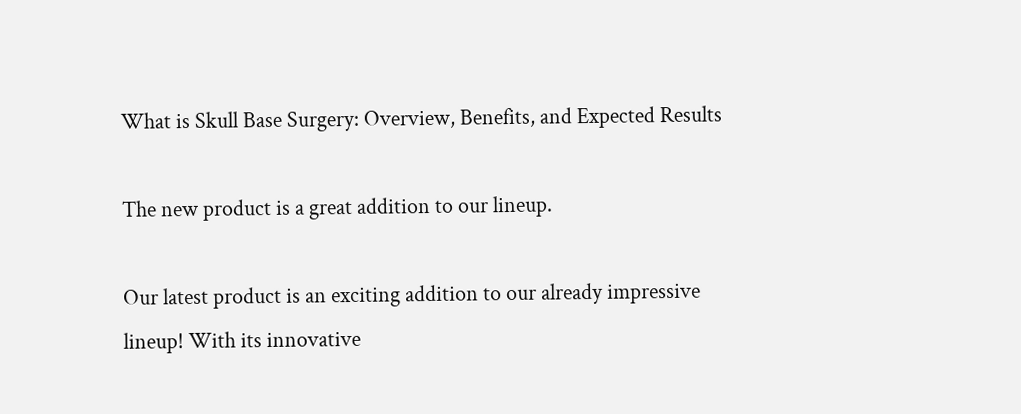What is Skull Base Surgery: Overview, Benefits, and Expected Results

The new product is a great addition to our lineup.

Our latest product is an exciting addition to our already impressive lineup! With its innovative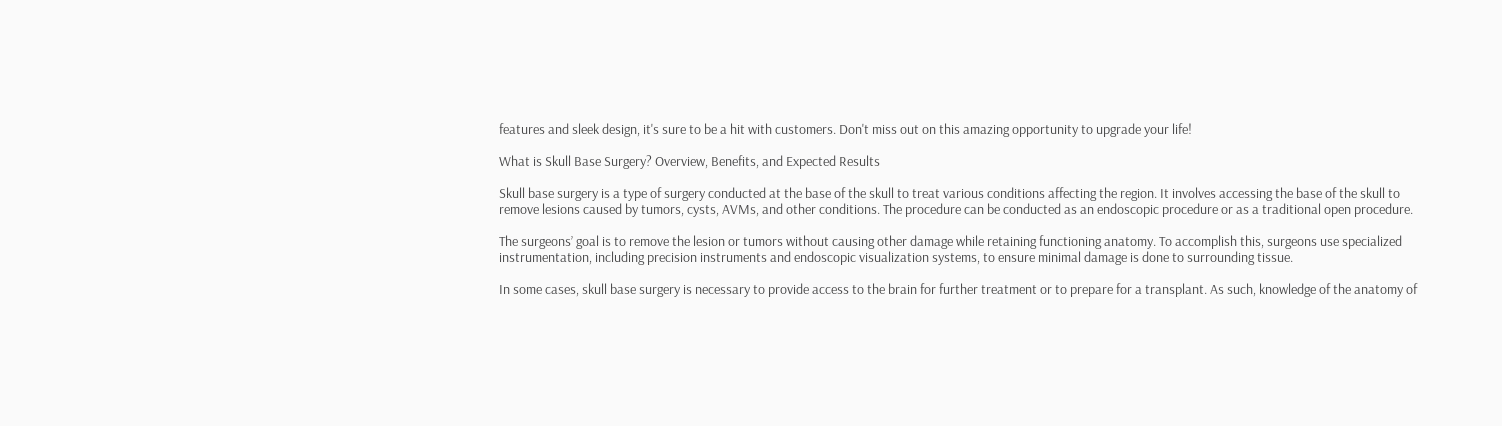features and sleek design, it's sure to be a hit with customers. Don't miss out on this amazing opportunity to upgrade your life!

What is Skull Base Surgery? Overview, Benefits, and Expected Results

Skull base surgery is a type of surgery conducted at the base of the skull to treat various conditions affecting the region. It involves accessing the base of the skull to remove lesions caused by tumors, cysts, AVMs, and other conditions. The procedure can be conducted as an endoscopic procedure or as a traditional open procedure.

The surgeons’ goal is to remove the lesion or tumors without causing other damage while retaining functioning anatomy. To accomplish this, surgeons use specialized instrumentation, including precision instruments and endoscopic visualization systems, to ensure minimal damage is done to surrounding tissue.

In some cases, skull base surgery is necessary to provide access to the brain for further treatment or to prepare for a transplant. As such, knowledge of the anatomy of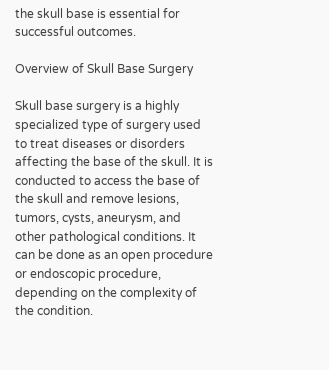the skull base is essential for successful outcomes.

Overview of Skull Base Surgery

Skull base surgery is a highly specialized type of surgery used to treat diseases or disorders affecting the base of the skull. It is conducted to access the base of the skull and remove lesions, tumors, cysts, aneurysm, and other pathological conditions. It can be done as an open procedure or endoscopic procedure, depending on the complexity of the condition.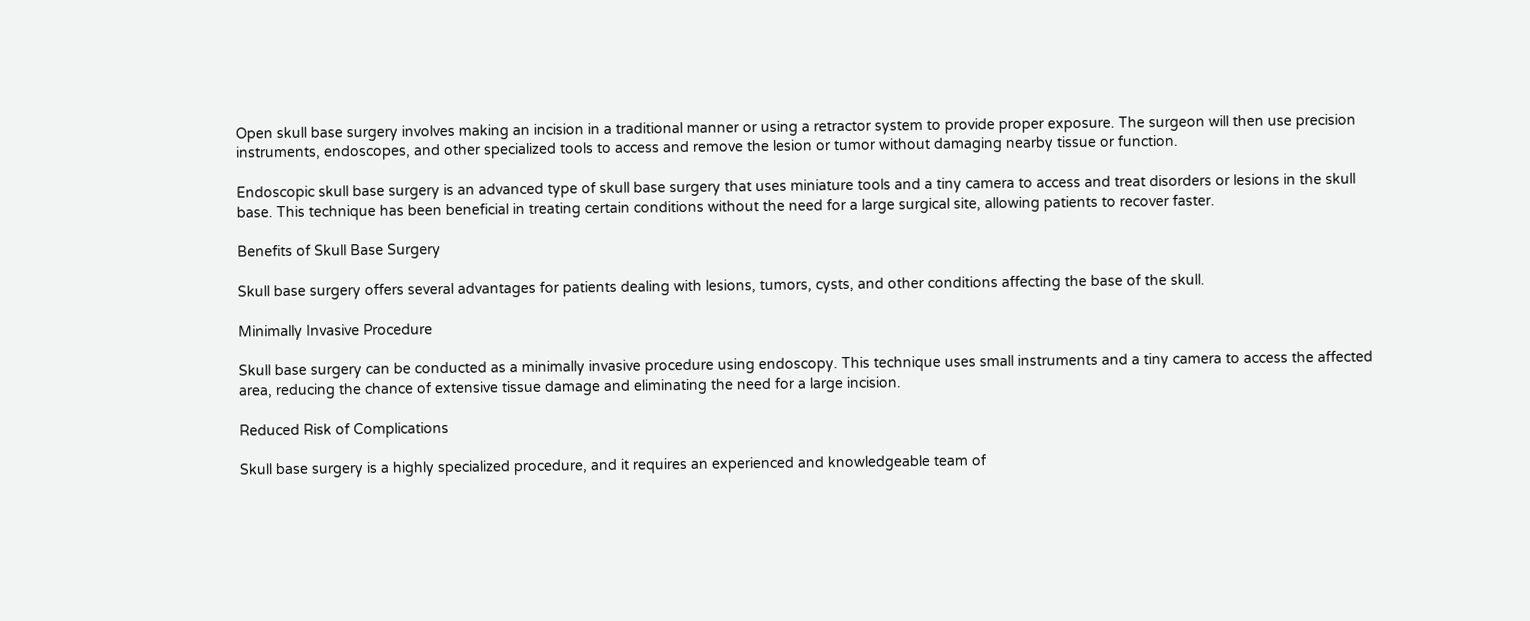Open skull base surgery involves making an incision in a traditional manner or using a retractor system to provide proper exposure. The surgeon will then use precision instruments, endoscopes, and other specialized tools to access and remove the lesion or tumor without damaging nearby tissue or function.

Endoscopic skull base surgery is an advanced type of skull base surgery that uses miniature tools and a tiny camera to access and treat disorders or lesions in the skull base. This technique has been beneficial in treating certain conditions without the need for a large surgical site, allowing patients to recover faster.

Benefits of Skull Base Surgery

Skull base surgery offers several advantages for patients dealing with lesions, tumors, cysts, and other conditions affecting the base of the skull.

Minimally Invasive Procedure

Skull base surgery can be conducted as a minimally invasive procedure using endoscopy. This technique uses small instruments and a tiny camera to access the affected area, reducing the chance of extensive tissue damage and eliminating the need for a large incision.

Reduced Risk of Complications

Skull base surgery is a highly specialized procedure, and it requires an experienced and knowledgeable team of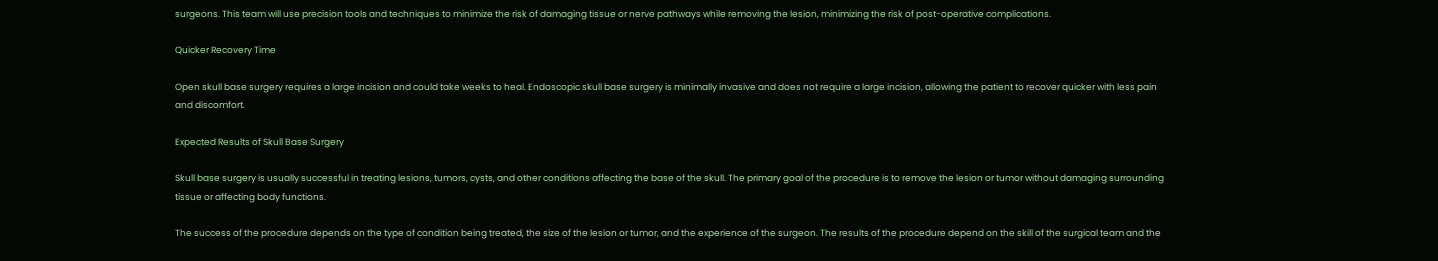surgeons. This team will use precision tools and techniques to minimize the risk of damaging tissue or nerve pathways while removing the lesion, minimizing the risk of post-operative complications.

Quicker Recovery Time

Open skull base surgery requires a large incision and could take weeks to heal. Endoscopic skull base surgery is minimally invasive and does not require a large incision, allowing the patient to recover quicker with less pain and discomfort.

Expected Results of Skull Base Surgery

Skull base surgery is usually successful in treating lesions, tumors, cysts, and other conditions affecting the base of the skull. The primary goal of the procedure is to remove the lesion or tumor without damaging surrounding tissue or affecting body functions.

The success of the procedure depends on the type of condition being treated, the size of the lesion or tumor, and the experience of the surgeon. The results of the procedure depend on the skill of the surgical team and the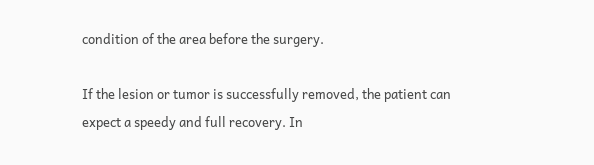condition of the area before the surgery.

If the lesion or tumor is successfully removed, the patient can expect a speedy and full recovery. In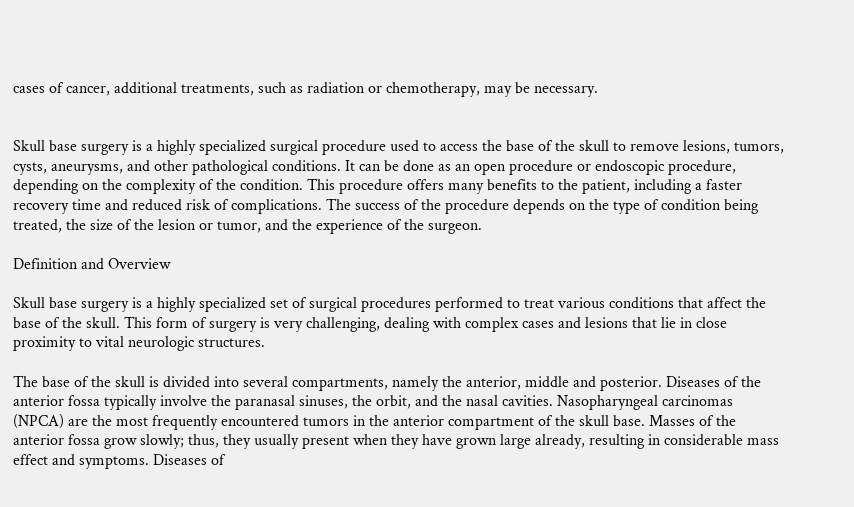cases of cancer, additional treatments, such as radiation or chemotherapy, may be necessary.


Skull base surgery is a highly specialized surgical procedure used to access the base of the skull to remove lesions, tumors, cysts, aneurysms, and other pathological conditions. It can be done as an open procedure or endoscopic procedure, depending on the complexity of the condition. This procedure offers many benefits to the patient, including a faster recovery time and reduced risk of complications. The success of the procedure depends on the type of condition being treated, the size of the lesion or tumor, and the experience of the surgeon.

Definition and Overview

Skull base surgery is a highly specialized set of surgical procedures performed to treat various conditions that affect the base of the skull. This form of surgery is very challenging, dealing with complex cases and lesions that lie in close proximity to vital neurologic structures.

The base of the skull is divided into several compartments, namely the anterior, middle and posterior. Diseases of the anterior fossa typically involve the paranasal sinuses, the orbit, and the nasal cavities. Nasopharyngeal carcinomas (NPCA) are the most frequently encountered tumors in the anterior compartment of the skull base. Masses of the anterior fossa grow slowly; thus, they usually present when they have grown large already, resulting in considerable mass effect and symptoms. Diseases of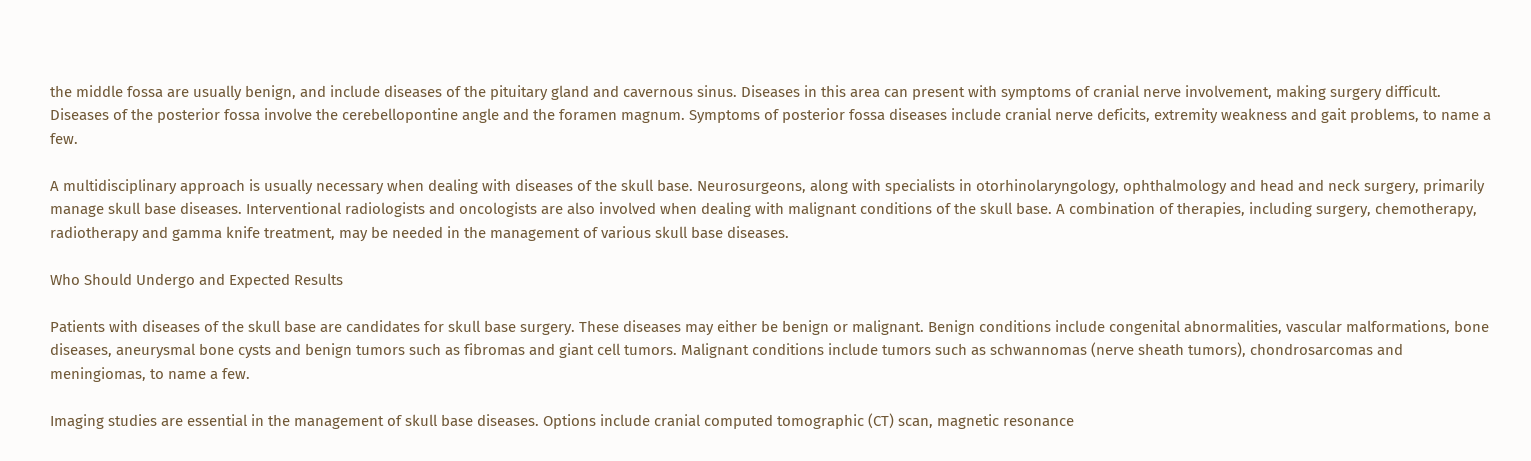the middle fossa are usually benign, and include diseases of the pituitary gland and cavernous sinus. Diseases in this area can present with symptoms of cranial nerve involvement, making surgery difficult. Diseases of the posterior fossa involve the cerebellopontine angle and the foramen magnum. Symptoms of posterior fossa diseases include cranial nerve deficits, extremity weakness and gait problems, to name a few.

A multidisciplinary approach is usually necessary when dealing with diseases of the skull base. Neurosurgeons, along with specialists in otorhinolaryngology, ophthalmology and head and neck surgery, primarily manage skull base diseases. Interventional radiologists and oncologists are also involved when dealing with malignant conditions of the skull base. A combination of therapies, including surgery, chemotherapy, radiotherapy and gamma knife treatment, may be needed in the management of various skull base diseases.

Who Should Undergo and Expected Results

Patients with diseases of the skull base are candidates for skull base surgery. These diseases may either be benign or malignant. Benign conditions include congenital abnormalities, vascular malformations, bone diseases, aneurysmal bone cysts and benign tumors such as fibromas and giant cell tumors. Malignant conditions include tumors such as schwannomas (nerve sheath tumors), chondrosarcomas and meningiomas, to name a few.

Imaging studies are essential in the management of skull base diseases. Options include cranial computed tomographic (CT) scan, magnetic resonance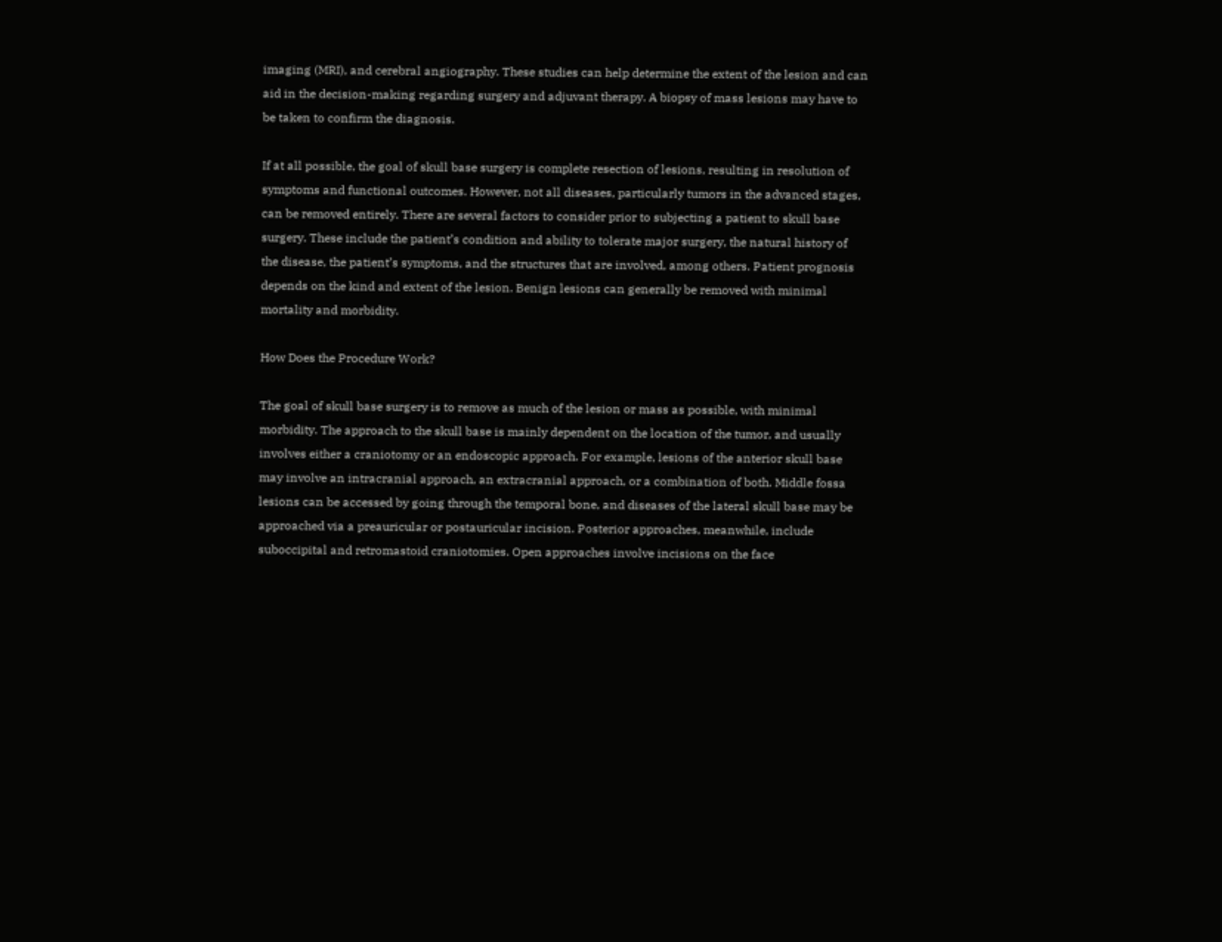imaging (MRI), and cerebral angiography. These studies can help determine the extent of the lesion and can aid in the decision-making regarding surgery and adjuvant therapy. A biopsy of mass lesions may have to be taken to confirm the diagnosis.

If at all possible, the goal of skull base surgery is complete resection of lesions, resulting in resolution of symptoms and functional outcomes. However, not all diseases, particularly tumors in the advanced stages, can be removed entirely. There are several factors to consider prior to subjecting a patient to skull base surgery. These include the patient’s condition and ability to tolerate major surgery, the natural history of the disease, the patient’s symptoms, and the structures that are involved, among others. Patient prognosis depends on the kind and extent of the lesion. Benign lesions can generally be removed with minimal mortality and morbidity.

How Does the Procedure Work?

The goal of skull base surgery is to remove as much of the lesion or mass as possible, with minimal morbidity. The approach to the skull base is mainly dependent on the location of the tumor, and usually involves either a craniotomy or an endoscopic approach. For example, lesions of the anterior skull base may involve an intracranial approach, an extracranial approach, or a combination of both. Middle fossa lesions can be accessed by going through the temporal bone, and diseases of the lateral skull base may be approached via a preauricular or postauricular incision. Posterior approaches, meanwhile, include suboccipital and retromastoid craniotomies. Open approaches involve incisions on the face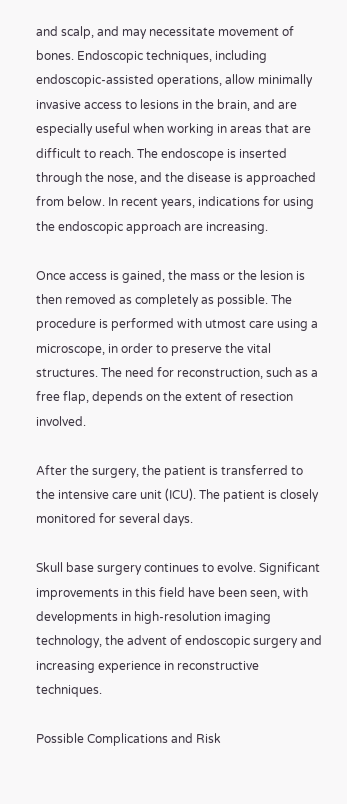and scalp, and may necessitate movement of bones. Endoscopic techniques, including endoscopic-assisted operations, allow minimally invasive access to lesions in the brain, and are especially useful when working in areas that are difficult to reach. The endoscope is inserted through the nose, and the disease is approached from below. In recent years, indications for using the endoscopic approach are increasing.

Once access is gained, the mass or the lesion is then removed as completely as possible. The procedure is performed with utmost care using a microscope, in order to preserve the vital structures. The need for reconstruction, such as a free flap, depends on the extent of resection involved.

After the surgery, the patient is transferred to the intensive care unit (ICU). The patient is closely monitored for several days.

Skull base surgery continues to evolve. Significant improvements in this field have been seen, with developments in high-resolution imaging technology, the advent of endoscopic surgery and increasing experience in reconstructive techniques.

Possible Complications and Risk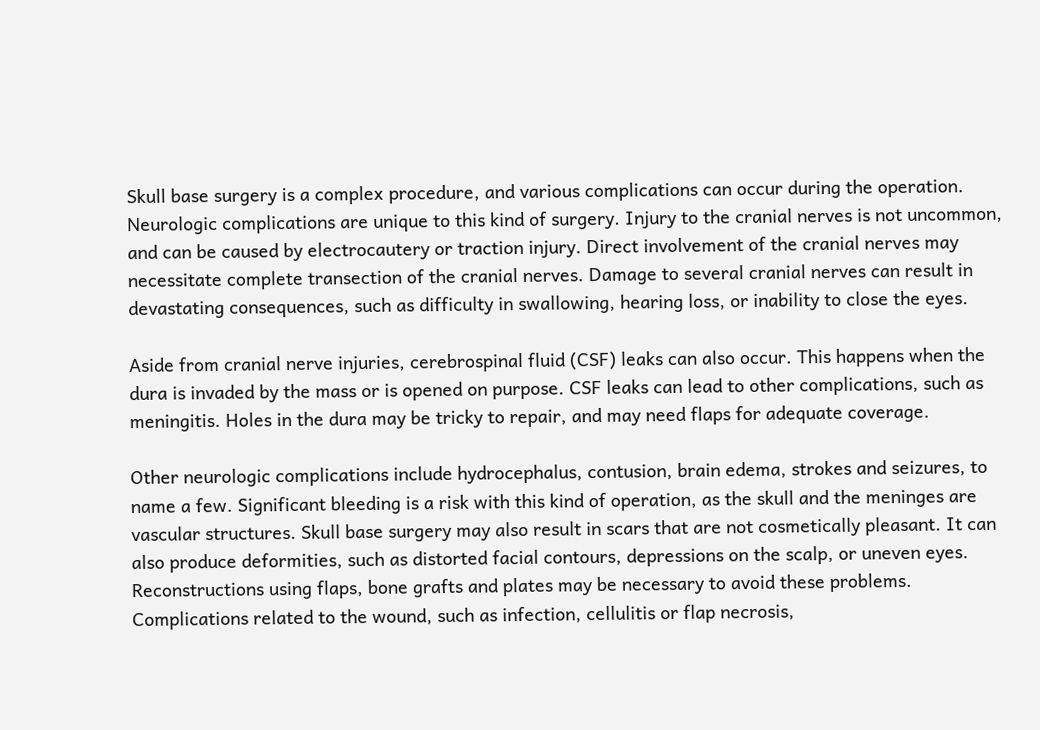Skull base surgery is a complex procedure, and various complications can occur during the operation. Neurologic complications are unique to this kind of surgery. Injury to the cranial nerves is not uncommon, and can be caused by electrocautery or traction injury. Direct involvement of the cranial nerves may necessitate complete transection of the cranial nerves. Damage to several cranial nerves can result in devastating consequences, such as difficulty in swallowing, hearing loss, or inability to close the eyes.

Aside from cranial nerve injuries, cerebrospinal fluid (CSF) leaks can also occur. This happens when the dura is invaded by the mass or is opened on purpose. CSF leaks can lead to other complications, such as meningitis. Holes in the dura may be tricky to repair, and may need flaps for adequate coverage.

Other neurologic complications include hydrocephalus, contusion, brain edema, strokes and seizures, to name a few. Significant bleeding is a risk with this kind of operation, as the skull and the meninges are vascular structures. Skull base surgery may also result in scars that are not cosmetically pleasant. It can also produce deformities, such as distorted facial contours, depressions on the scalp, or uneven eyes. Reconstructions using flaps, bone grafts and plates may be necessary to avoid these problems. Complications related to the wound, such as infection, cellulitis or flap necrosis,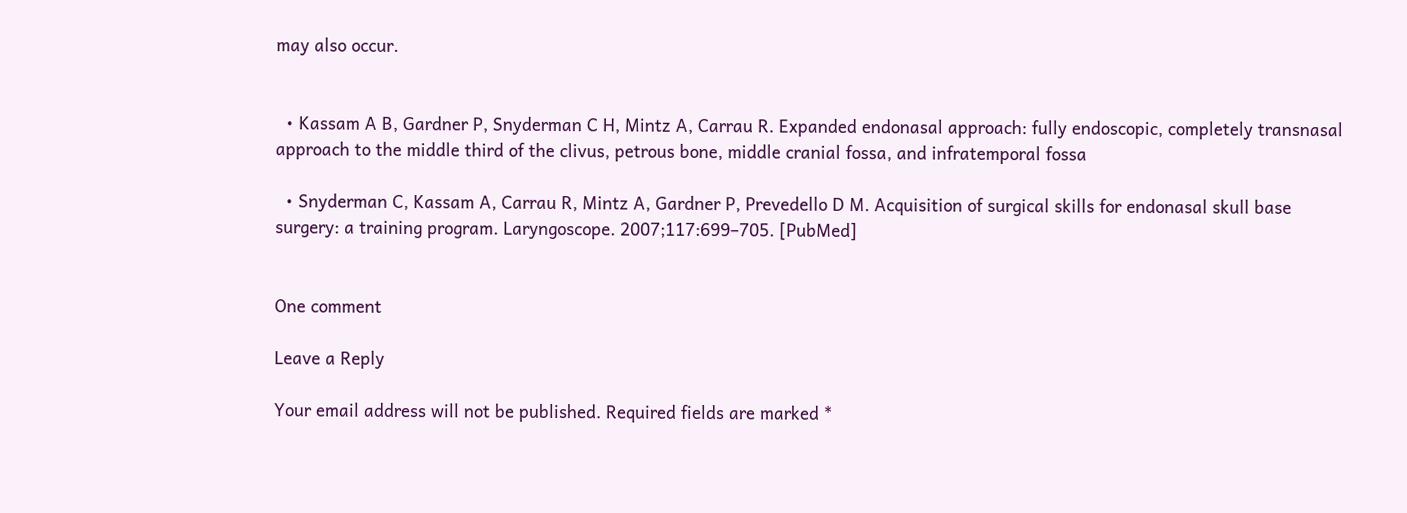may also occur.


  • Kassam A B, Gardner P, Snyderman C H, Mintz A, Carrau R. Expanded endonasal approach: fully endoscopic, completely transnasal approach to the middle third of the clivus, petrous bone, middle cranial fossa, and infratemporal fossa

  • Snyderman C, Kassam A, Carrau R, Mintz A, Gardner P, Prevedello D M. Acquisition of surgical skills for endonasal skull base surgery: a training program. Laryngoscope. 2007;117:699–705. [PubMed]


One comment

Leave a Reply

Your email address will not be published. Required fields are marked *